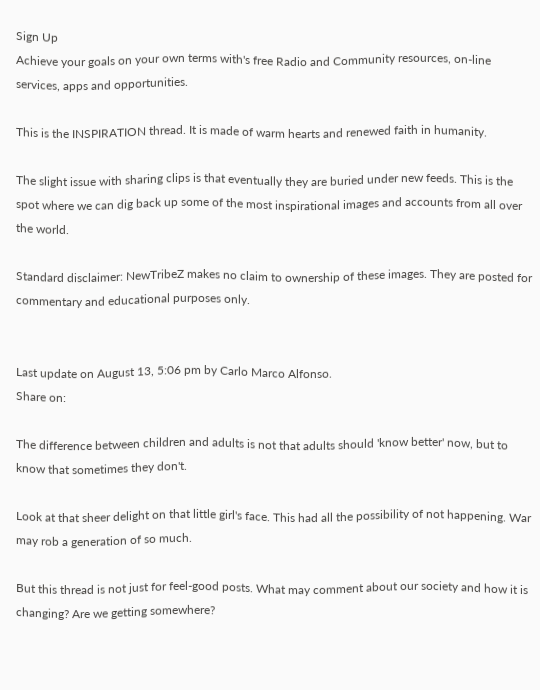Sign Up
Achieve your goals on your own terms with's free Radio and Community resources, on-line services, apps and opportunities.

This is the INSPIRATION thread. It is made of warm hearts and renewed faith in humanity.

The slight issue with sharing clips is that eventually they are buried under new feeds. This is the spot where we can dig back up some of the most inspirational images and accounts from all over the world.

Standard disclaimer: NewTribeZ makes no claim to ownership of these images. They are posted for commentary and educational purposes only.


Last update on August 13, 5:06 pm by Carlo Marco Alfonso.
Share on:

The difference between children and adults is not that adults should 'know better' now, but to know that sometimes they don't.

Look at that sheer delight on that little girl's face. This had all the possibility of not happening. War may rob a generation of so much.

But this thread is not just for feel-good posts. What may comment about our society and how it is changing? Are we getting somewhere?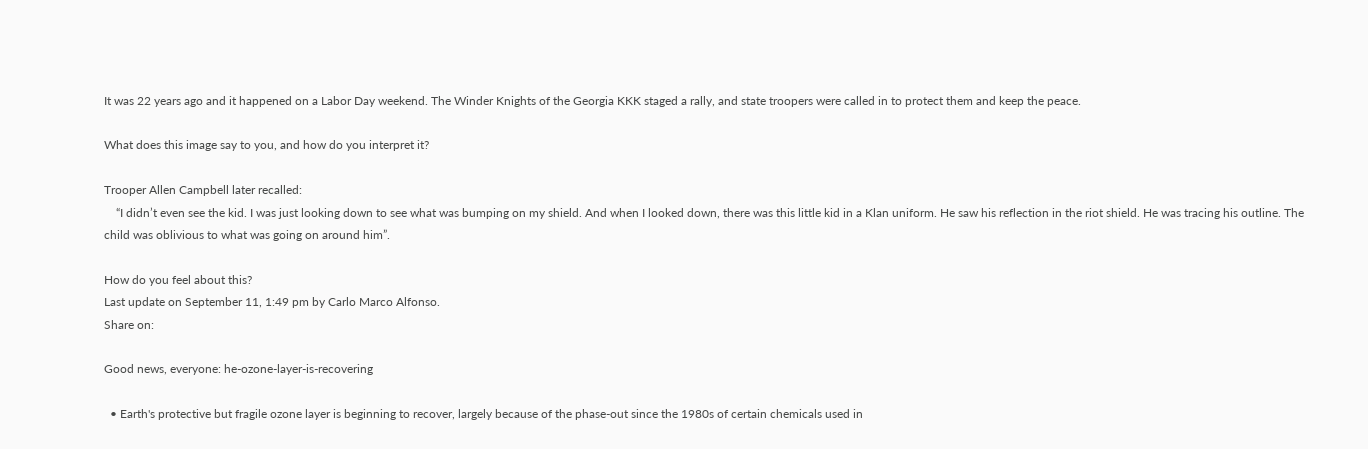It was 22 years ago and it happened on a Labor Day weekend. The Winder Knights of the Georgia KKK staged a rally, and state troopers were called in to protect them and keep the peace.

What does this image say to you, and how do you interpret it?

Trooper Allen Campbell later recalled:
    “I didn’t even see the kid. I was just looking down to see what was bumping on my shield. And when I looked down, there was this little kid in a Klan uniform. He saw his reflection in the riot shield. He was tracing his outline. The child was oblivious to what was going on around him”.

How do you feel about this?
Last update on September 11, 1:49 pm by Carlo Marco Alfonso.
Share on:

Good news, everyone: he-ozone-layer-is-recovering

  • Earth's protective but fragile ozone layer is beginning to recover, largely because of the phase-out since the 1980s of certain chemicals used in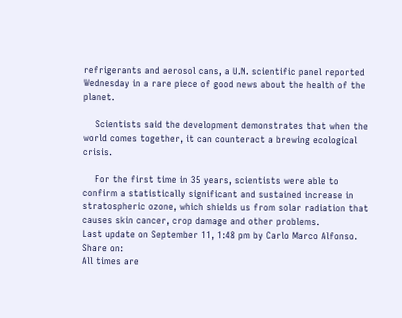refrigerants and aerosol cans, a U.N. scientific panel reported Wednesday in a rare piece of good news about the health of the planet.

    Scientists said the development demonstrates that when the world comes together, it can counteract a brewing ecological crisis.

    For the first time in 35 years, scientists were able to confirm a statistically significant and sustained increase in stratospheric ozone, which shields us from solar radiation that causes skin cancer, crop damage and other problems.
Last update on September 11, 1:48 pm by Carlo Marco Alfonso.
Share on:
All times are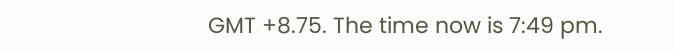GMT +8.75. The time now is 7:49 pm.